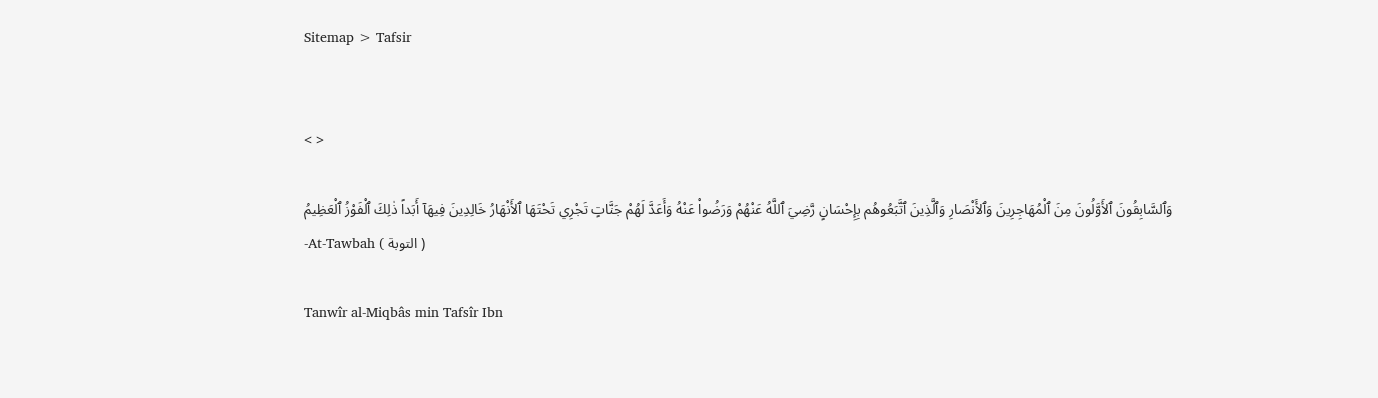Sitemap > Tafsir


< >

وَٱلسَّابِقُونَ ٱلأَوَّلُونَ مِنَ ٱلْمُهَاجِرِينَ وَٱلأَنْصَارِ وَٱلَّذِينَ ٱتَّبَعُوهُم بِإِحْسَانٍ رَّضِيَ ٱللَّهُ عَنْهُمْ وَرَضُواْ عَنْهُ وَأَعَدَّ لَهُمْ جَنَّاتٍ تَجْرِي تَحْتَهَا ٱلأَنْهَارُ خَالِدِينَ فِيهَآ أَبَداً ذٰلِكَ ٱلْفَوْزُ ٱلْعَظِيمُ
-At-Tawbah ( التوبة )

Tanwîr al-Miqbâs min Tafsîr Ibn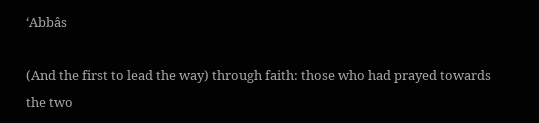‘Abbâs

(And the first to lead the way) through faith: those who had prayed towards the two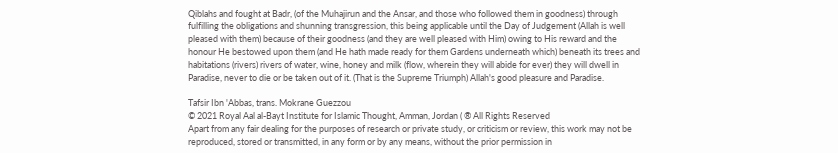Qiblahs and fought at Badr, (of the Muhajirun and the Ansar, and those who followed them in goodness) through fulfilling the obligations and shunning transgression, this being applicable until the Day of Judgement (Allah is well pleased with them) because of their goodness (and they are well pleased with Him) owing to His reward and the honour He bestowed upon them (and He hath made ready for them Gardens underneath which) beneath its trees and habitations (rivers) rivers of water, wine, honey and milk (flow, wherein they will abide for ever) they will dwell in Paradise, never to die or be taken out of it. (That is the Supreme Triumph) Allah's good pleasure and Paradise.

Tafsir Ibn 'Abbas, trans. Mokrane Guezzou
© 2021 Royal Aal al-Bayt Institute for Islamic Thought, Amman, Jordan ( ® All Rights Reserved
Apart from any fair dealing for the purposes of research or private study, or criticism or review, this work may not be reproduced, stored or transmitted, in any form or by any means, without the prior permission in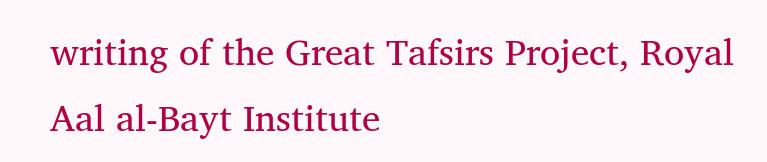writing of the Great Tafsirs Project, Royal Aal al-Bayt Institute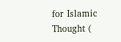for Islamic Thought (